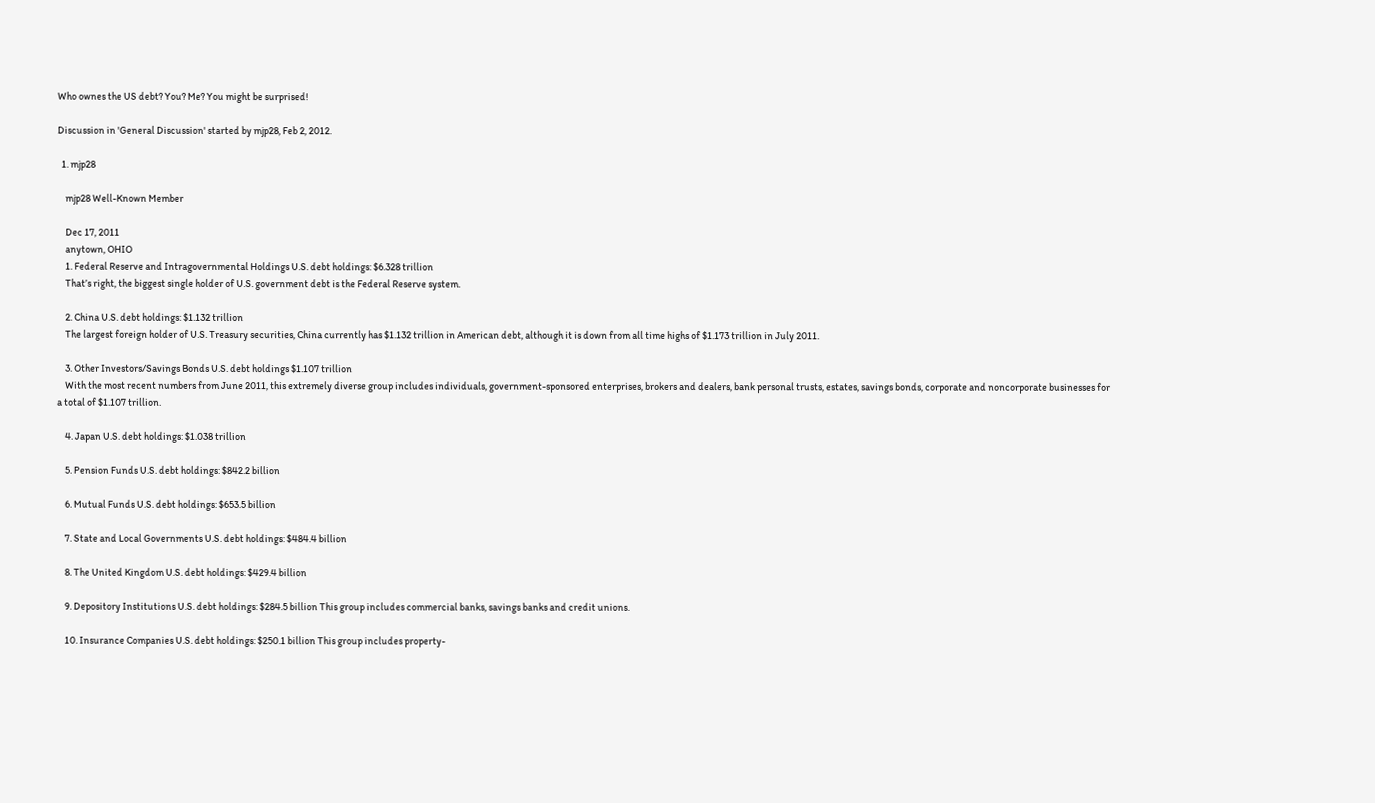Who ownes the US debt? You? Me? You might be surprised!

Discussion in 'General Discussion' started by mjp28, Feb 2, 2012.

  1. mjp28

    mjp28 Well-Known Member

    Dec 17, 2011
    anytown, OHIO
    1. Federal Reserve and Intragovernmental Holdings U.S. debt holdings: $6.328 trillion
    That’s right, the biggest single holder of U.S. government debt is the Federal Reserve system.

    2. China U.S. debt holdings: $1.132 trillion
    The largest foreign holder of U.S. Treasury securities, China currently has $1.132 trillion in American debt, although it is down from all time highs of $1.173 trillion in July 2011.

    3. Other Investors/Savings Bonds U.S. debt holdings $1.107 trillion
    With the most recent numbers from June 2011, this extremely diverse group includes individuals, government-sponsored enterprises, brokers and dealers, bank personal trusts, estates, savings bonds, corporate and noncorporate businesses for a total of $1.107 trillion.

    4. Japan U.S. debt holdings: $1.038 trillion

    5. Pension Funds U.S. debt holdings: $842.2 billion

    6. Mutual Funds U.S. debt holdings: $653.5 billion

    7. State and Local Governments U.S. debt holdings: $484.4 billion

    8. The United Kingdom U.S. debt holdings: $429.4 billion

    9. Depository Institutions U.S. debt holdings: $284.5 billion This group includes commercial banks, savings banks and credit unions.

    10. Insurance Companies U.S. debt holdings: $250.1 billion This group includes property-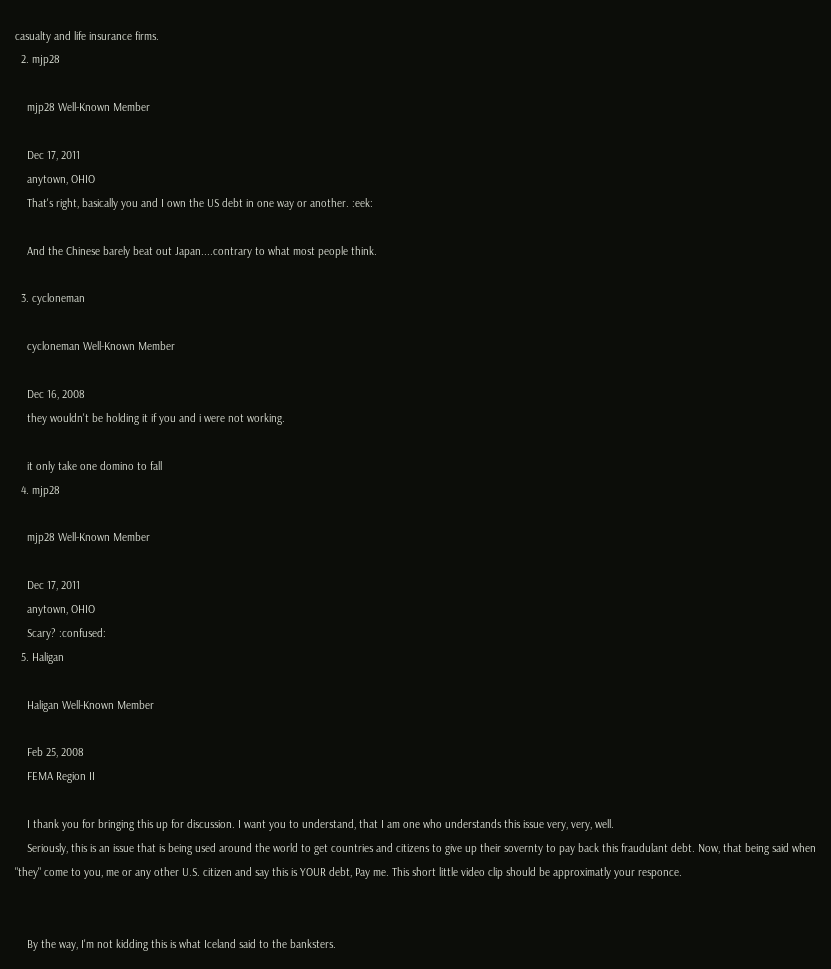casualty and life insurance firms.
  2. mjp28

    mjp28 Well-Known Member

    Dec 17, 2011
    anytown, OHIO
    That's right, basically you and I own the US debt in one way or another. :eek:

    And the Chinese barely beat out Japan....contrary to what most people think.

  3. cycloneman

    cycloneman Well-Known Member

    Dec 16, 2008
    they wouldn't be holding it if you and i were not working.

    it only take one domino to fall
  4. mjp28

    mjp28 Well-Known Member

    Dec 17, 2011
    anytown, OHIO
    Scary? :confused:
  5. Haligan

    Haligan Well-Known Member

    Feb 25, 2008
    FEMA Region II

    I thank you for bringing this up for discussion. I want you to understand, that I am one who understands this issue very, very, well.
    Seriously, this is an issue that is being used around the world to get countries and citizens to give up their sovernty to pay back this fraudulant debt. Now, that being said when "they" come to you, me or any other U.S. citizen and say this is YOUR debt, Pay me. This short little video clip should be approximatly your responce.


    By the way, I'm not kidding this is what Iceland said to the banksters.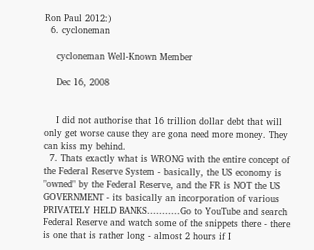Ron Paul 2012:)
  6. cycloneman

    cycloneman Well-Known Member

    Dec 16, 2008


    I did not authorise that 16 trillion dollar debt that will only get worse cause they are gona need more money. They can kiss my behind.
  7. Thats exactly what is WRONG with the entire concept of the Federal Reserve System - basically, the US economy is "owned" by the Federal Reserve, and the FR is NOT the US GOVERNMENT - its basically an incorporation of various PRIVATELY HELD BANKS...........Go to YouTube and search Federal Reserve and watch some of the snippets there - there is one that is rather long - almost 2 hours if I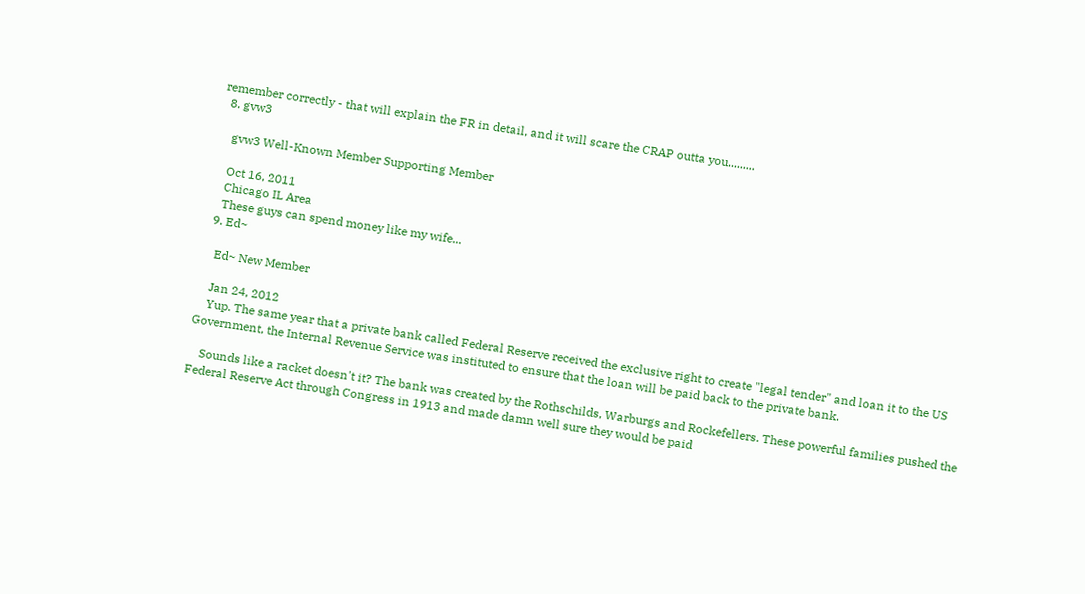remember correctly - that will explain the FR in detail, and it will scare the CRAP outta you.........
  8. gvw3

    gvw3 Well-Known Member Supporting Member

    Oct 16, 2011
    Chicago IL Area
    These guys can spend money like my wife...
  9. Ed~

    Ed~ New Member

    Jan 24, 2012
    Yup. The same year that a private bank called Federal Reserve received the exclusive right to create "legal tender" and loan it to the US Government, the Internal Revenue Service was instituted to ensure that the loan will be paid back to the private bank.

    Sounds like a racket doesn't it? The bank was created by the Rothschilds, Warburgs and Rockefellers. These powerful families pushed the Federal Reserve Act through Congress in 1913 and made damn well sure they would be paid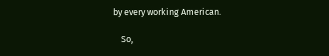by every working American.

    So,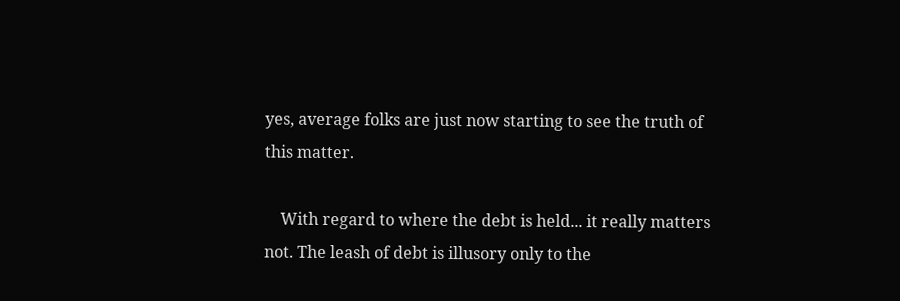yes, average folks are just now starting to see the truth of this matter.

    With regard to where the debt is held... it really matters not. The leash of debt is illusory only to the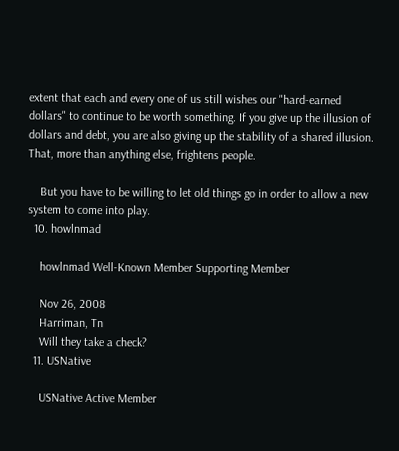extent that each and every one of us still wishes our "hard-earned dollars" to continue to be worth something. If you give up the illusion of dollars and debt, you are also giving up the stability of a shared illusion. That, more than anything else, frightens people.

    But you have to be willing to let old things go in order to allow a new system to come into play.
  10. howlnmad

    howlnmad Well-Known Member Supporting Member

    Nov 26, 2008
    Harriman, Tn
    Will they take a check?
  11. USNative

    USNative Active Member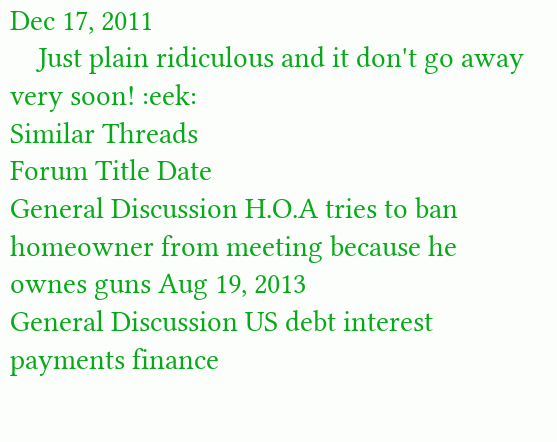Dec 17, 2011
    Just plain ridiculous and it don't go away very soon! :eek:
Similar Threads
Forum Title Date
General Discussion H.O.A tries to ban homeowner from meeting because he ownes guns Aug 19, 2013
General Discussion US debt interest payments finance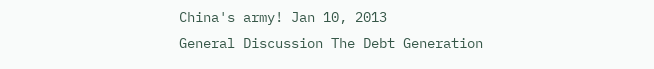China's army! Jan 10, 2013
General Discussion The Debt Generation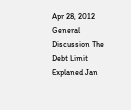Apr 28, 2012
General Discussion The Debt Limit Explaned Jan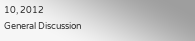10, 2012
General Discussion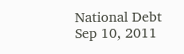National Debt Sep 10, 2011